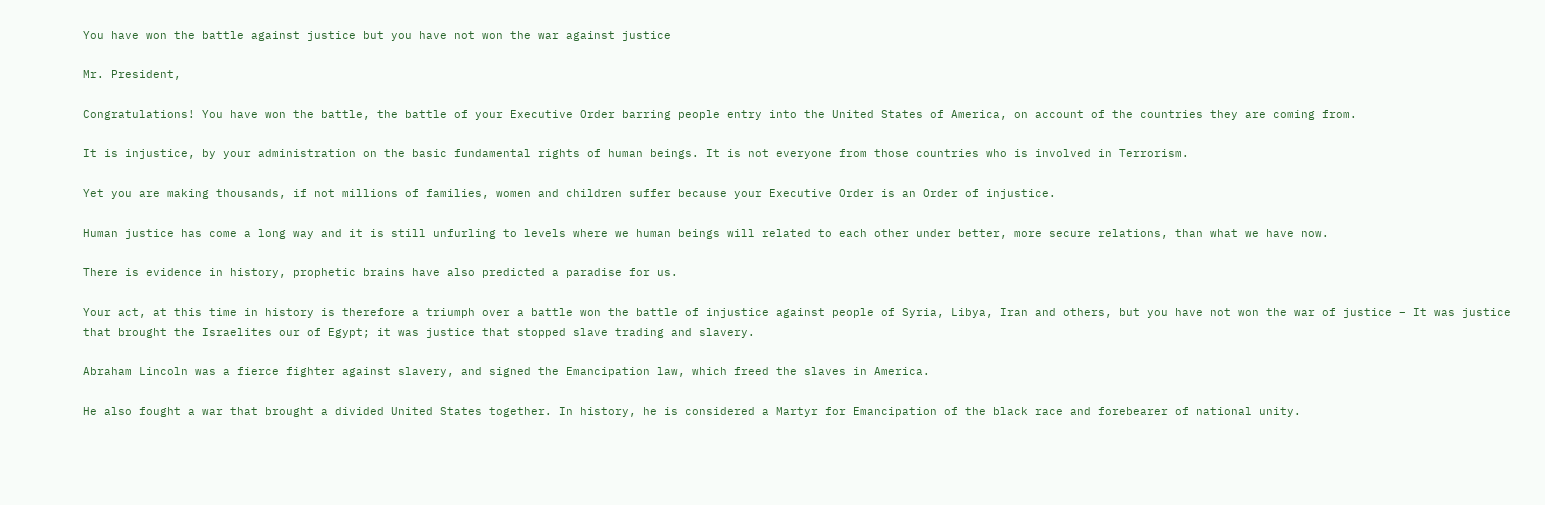You have won the battle against justice but you have not won the war against justice

Mr. President,

Congratulations! You have won the battle, the battle of your Executive Order barring people entry into the United States of America, on account of the countries they are coming from.

It is injustice, by your administration on the basic fundamental rights of human beings. It is not everyone from those countries who is involved in Terrorism.

Yet you are making thousands, if not millions of families, women and children suffer because your Executive Order is an Order of injustice.

Human justice has come a long way and it is still unfurling to levels where we human beings will related to each other under better, more secure relations, than what we have now.

There is evidence in history, prophetic brains have also predicted a paradise for us.

Your act, at this time in history is therefore a triumph over a battle won the battle of injustice against people of Syria, Libya, Iran and others, but you have not won the war of justice – It was justice that brought the Israelites our of Egypt; it was justice that stopped slave trading and slavery.

Abraham Lincoln was a fierce fighter against slavery, and signed the Emancipation law, which freed the slaves in America.

He also fought a war that brought a divided United States together. In history, he is considered a Martyr for Emancipation of the black race and forebearer of national unity.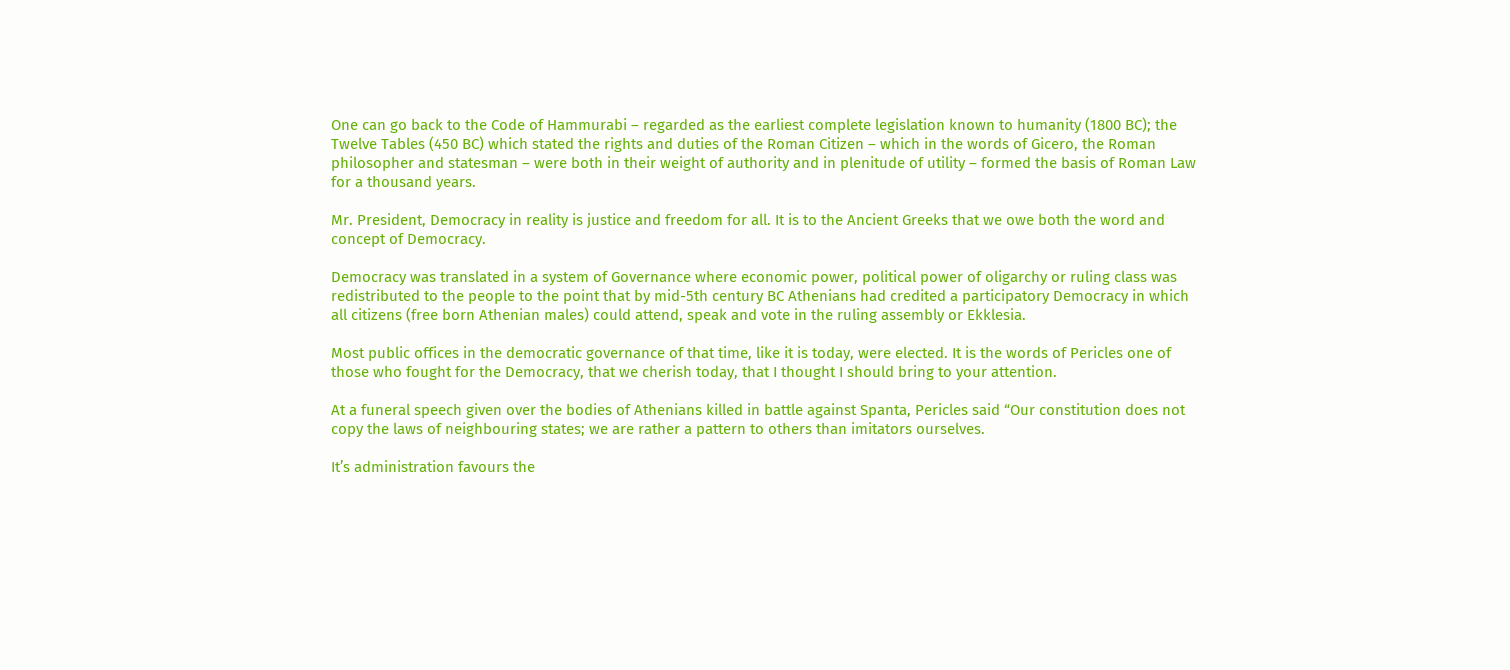One can go back to the Code of Hammurabi – regarded as the earliest complete legislation known to humanity (1800 BC); the Twelve Tables (450 BC) which stated the rights and duties of the Roman Citizen – which in the words of Gicero, the Roman philosopher and statesman – were both in their weight of authority and in plenitude of utility – formed the basis of Roman Law for a thousand years.

Mr. President, Democracy in reality is justice and freedom for all. It is to the Ancient Greeks that we owe both the word and concept of Democracy.

Democracy was translated in a system of Governance where economic power, political power of oligarchy or ruling class was redistributed to the people to the point that by mid-5th century BC Athenians had credited a participatory Democracy in which all citizens (free born Athenian males) could attend, speak and vote in the ruling assembly or Ekklesia.

Most public offices in the democratic governance of that time, like it is today, were elected. It is the words of Pericles one of those who fought for the Democracy, that we cherish today, that I thought I should bring to your attention.

At a funeral speech given over the bodies of Athenians killed in battle against Spanta, Pericles said “Our constitution does not copy the laws of neighbouring states; we are rather a pattern to others than imitators ourselves.

It’s administration favours the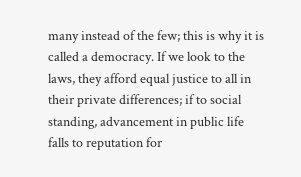many instead of the few; this is why it is called a democracy. If we look to the laws, they afford equal justice to all in their private differences; if to social standing, advancement in public life falls to reputation for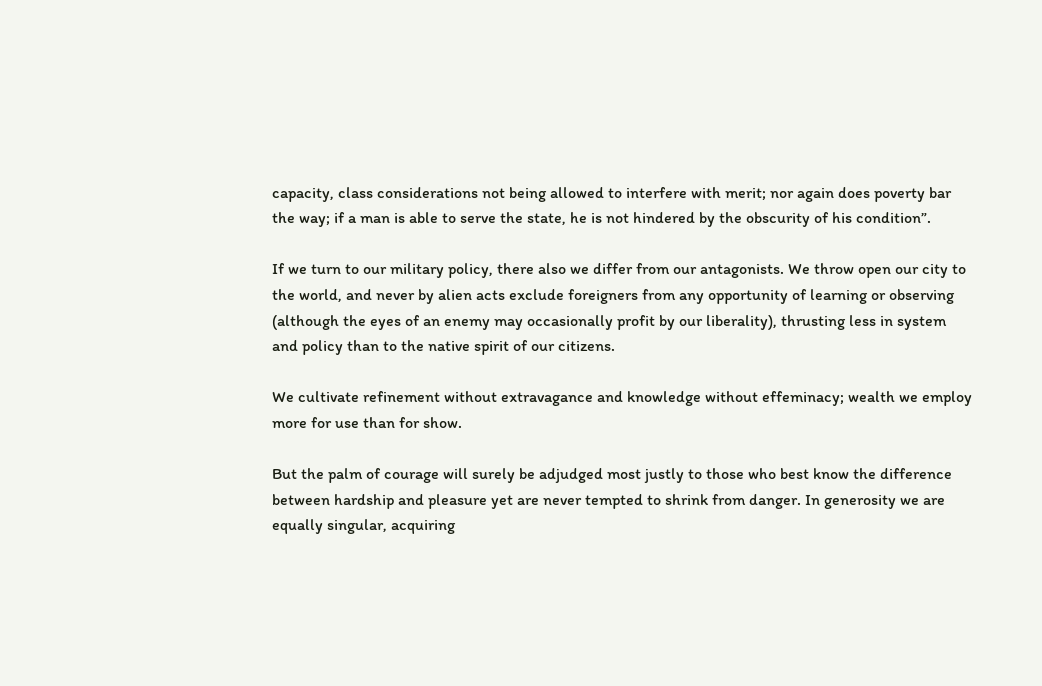capacity, class considerations not being allowed to interfere with merit; nor again does poverty bar the way; if a man is able to serve the state, he is not hindered by the obscurity of his condition”.

If we turn to our military policy, there also we differ from our antagonists. We throw open our city to the world, and never by alien acts exclude foreigners from any opportunity of learning or observing (although the eyes of an enemy may occasionally profit by our liberality), thrusting less in system and policy than to the native spirit of our citizens.

We cultivate refinement without extravagance and knowledge without effeminacy; wealth we employ more for use than for show.

But the palm of courage will surely be adjudged most justly to those who best know the difference between hardship and pleasure yet are never tempted to shrink from danger. In generosity we are equally singular, acquiring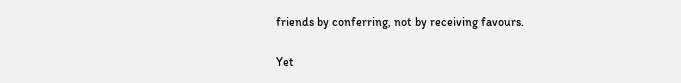friends by conferring, not by receiving favours.

Yet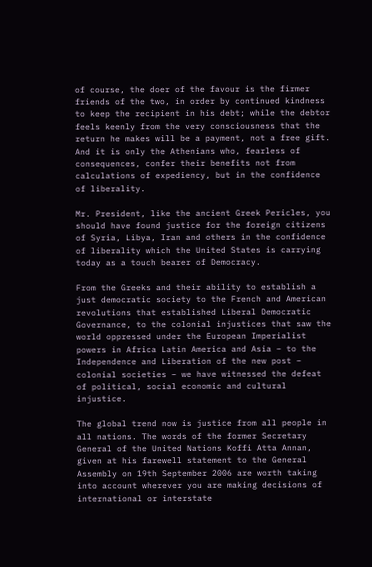of course, the doer of the favour is the firmer friends of the two, in order by continued kindness to keep the recipient in his debt; while the debtor feels keenly from the very consciousness that the return he makes will be a payment, not a free gift. And it is only the Athenians who, fearless of consequences, confer their benefits not from calculations of expediency, but in the confidence of liberality.

Mr. President, like the ancient Greek Pericles, you should have found justice for the foreign citizens of Syria, Libya, Iran and others in the confidence of liberality which the United States is carrying today as a touch bearer of Democracy.

From the Greeks and their ability to establish a just democratic society to the French and American revolutions that established Liberal Democratic Governance, to the colonial injustices that saw the world oppressed under the European Imperialist powers in Africa Latin America and Asia – to the Independence and Liberation of the new post – colonial societies – we have witnessed the defeat of political, social economic and cultural injustice.

The global trend now is justice from all people in all nations. The words of the former Secretary General of the United Nations Koffi Atta Annan, given at his farewell statement to the General Assembly on 19th September 2006 are worth taking into account wherever you are making decisions of international or interstate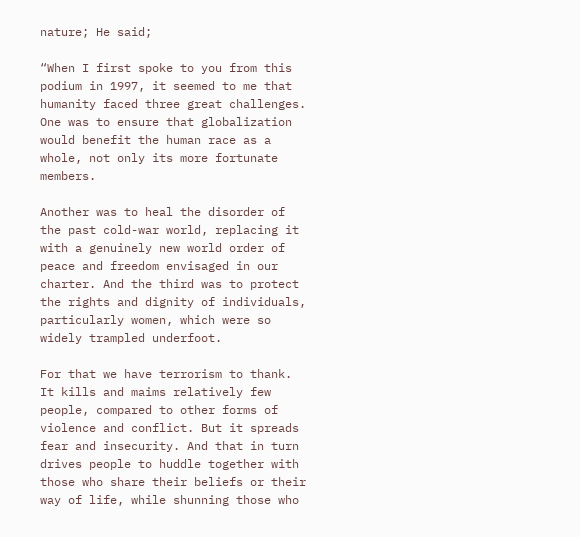nature; He said;

“When I first spoke to you from this podium in 1997, it seemed to me that humanity faced three great challenges. One was to ensure that globalization would benefit the human race as a whole, not only its more fortunate members.

Another was to heal the disorder of the past cold-war world, replacing it with a genuinely new world order of peace and freedom envisaged in our charter. And the third was to protect the rights and dignity of individuals, particularly women, which were so widely trampled underfoot.

For that we have terrorism to thank. It kills and maims relatively few people, compared to other forms of violence and conflict. But it spreads fear and insecurity. And that in turn drives people to huddle together with those who share their beliefs or their way of life, while shunning those who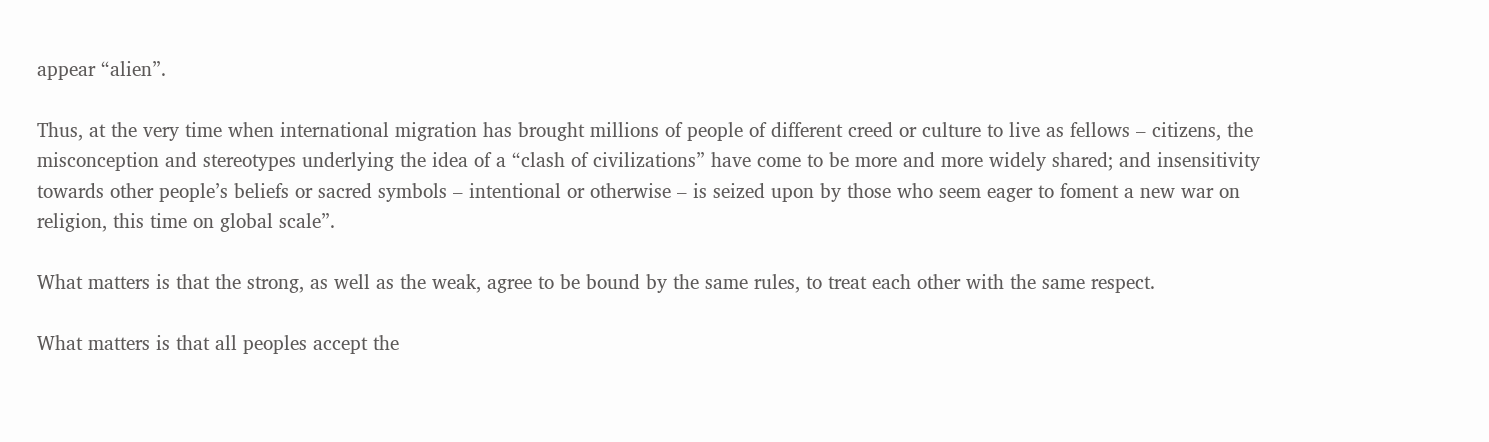appear “alien”.

Thus, at the very time when international migration has brought millions of people of different creed or culture to live as fellows – citizens, the misconception and stereotypes underlying the idea of a “clash of civilizations” have come to be more and more widely shared; and insensitivity towards other people’s beliefs or sacred symbols – intentional or otherwise – is seized upon by those who seem eager to foment a new war on religion, this time on global scale”.

What matters is that the strong, as well as the weak, agree to be bound by the same rules, to treat each other with the same respect.

What matters is that all peoples accept the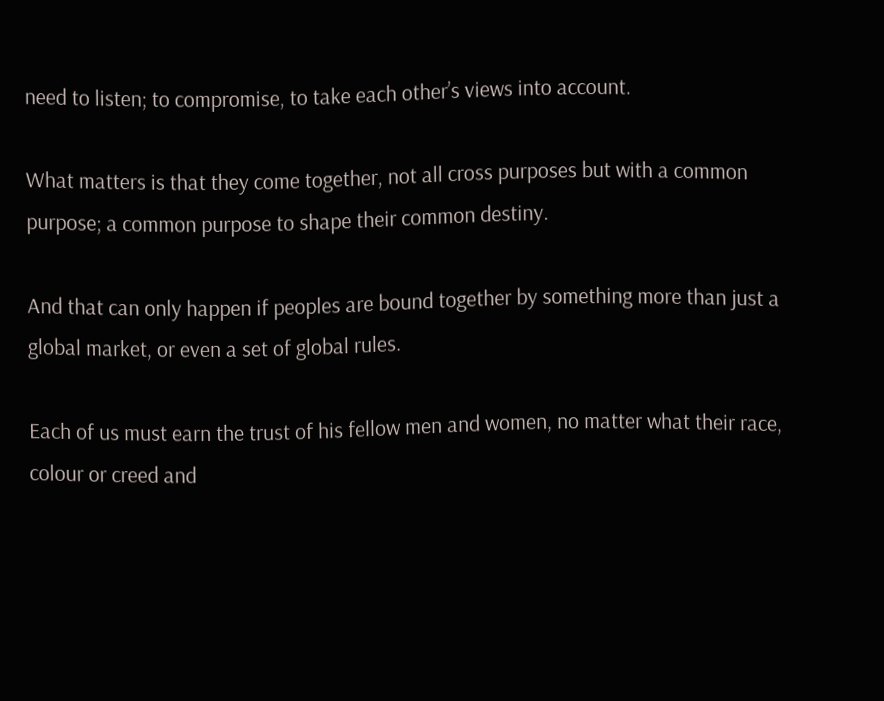need to listen; to compromise, to take each other’s views into account.

What matters is that they come together, not all cross purposes but with a common purpose; a common purpose to shape their common destiny.

And that can only happen if peoples are bound together by something more than just a global market, or even a set of global rules.

Each of us must earn the trust of his fellow men and women, no matter what their race, colour or creed and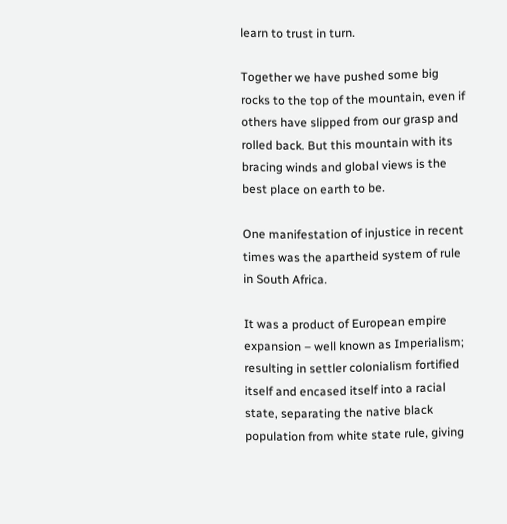learn to trust in turn.

Together we have pushed some big rocks to the top of the mountain, even if others have slipped from our grasp and rolled back. But this mountain with its bracing winds and global views is the best place on earth to be.

One manifestation of injustice in recent times was the apartheid system of rule in South Africa.

It was a product of European empire expansion – well known as Imperialism; resulting in settler colonialism fortified itself and encased itself into a racial state, separating the native black population from white state rule, giving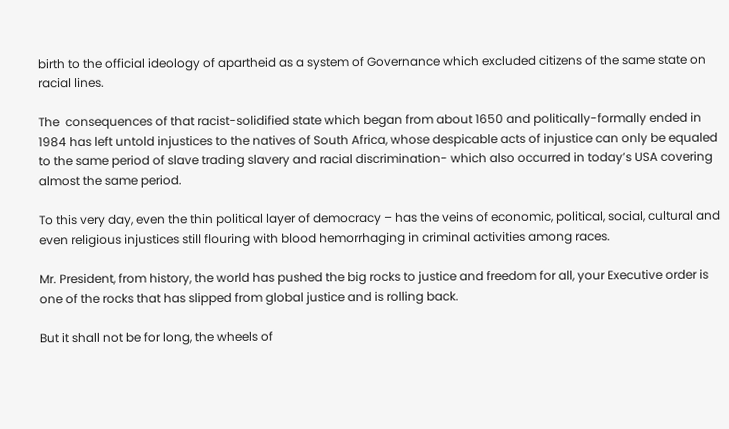birth to the official ideology of apartheid as a system of Governance which excluded citizens of the same state on racial lines.

The  consequences of that racist-solidified state which began from about 1650 and politically-formally ended in 1984 has left untold injustices to the natives of South Africa, whose despicable acts of injustice can only be equaled to the same period of slave trading slavery and racial discrimination- which also occurred in today’s USA covering almost the same period.

To this very day, even the thin political layer of democracy – has the veins of economic, political, social, cultural and even religious injustices still flouring with blood hemorrhaging in criminal activities among races.

Mr. President, from history, the world has pushed the big rocks to justice and freedom for all, your Executive order is one of the rocks that has slipped from global justice and is rolling back.

But it shall not be for long, the wheels of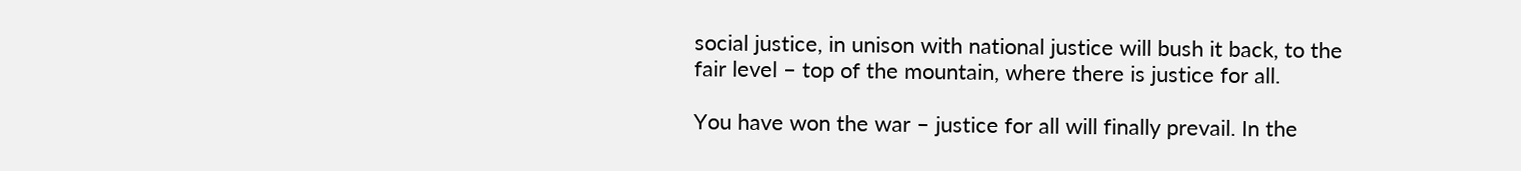social justice, in unison with national justice will bush it back, to the fair level – top of the mountain, where there is justice for all.

You have won the war – justice for all will finally prevail. In the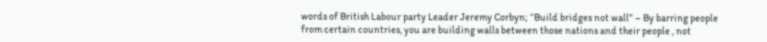words of British Labour party Leader Jeremy Corbyn; “Build bridges not wall” – By barring people from certain countries, you are building walls between those nations and their people , not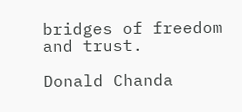bridges of freedom and trust.

Donald Chanda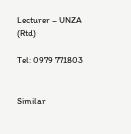Lecturer – UNZA (Rtd)

Tel: 0979 771803


Similar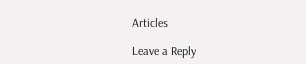Articles

Leave a Reply